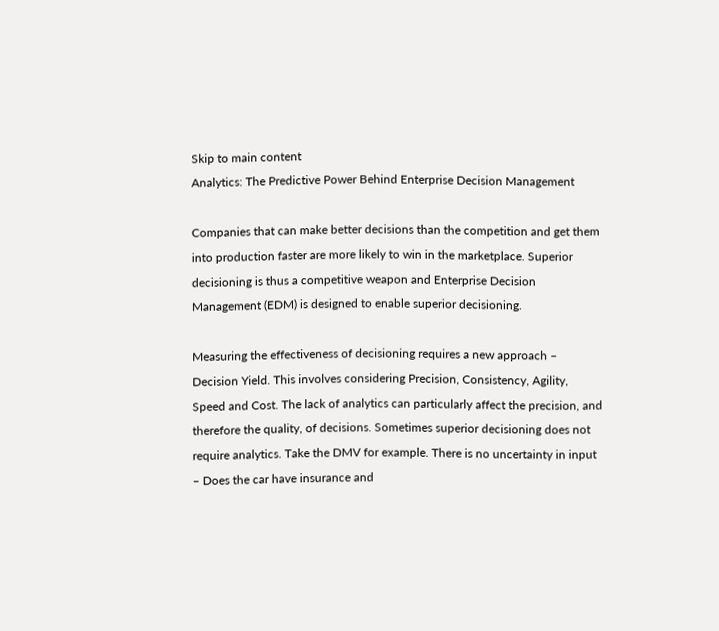Skip to main content
Analytics: The Predictive Power Behind Enterprise Decision Management

Companies that can make better decisions than the competition and get them into production faster are more likely to win in the marketplace. Superior decisioning is thus a competitive weapon and Enterprise Decision Management (EDM) is designed to enable superior decisioning.

Measuring the effectiveness of decisioning requires a new approach – Decision Yield. This involves considering Precision, Consistency, Agility, Speed and Cost. The lack of analytics can particularly affect the precision, and therefore the quality, of decisions. Sometimes superior decisioning does not require analytics. Take the DMV for example. There is no uncertainty in input – Does the car have insurance and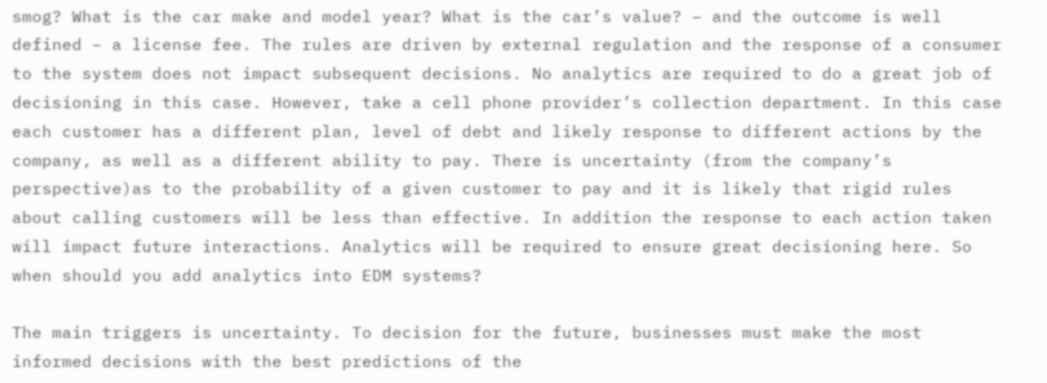smog? What is the car make and model year? What is the car’s value? – and the outcome is well defined – a license fee. The rules are driven by external regulation and the response of a consumer to the system does not impact subsequent decisions. No analytics are required to do a great job of decisioning in this case. However, take a cell phone provider’s collection department. In this case each customer has a different plan, level of debt and likely response to different actions by the company, as well as a different ability to pay. There is uncertainty (from the company’s perspective)as to the probability of a given customer to pay and it is likely that rigid rules about calling customers will be less than effective. In addition the response to each action taken will impact future interactions. Analytics will be required to ensure great decisioning here. So when should you add analytics into EDM systems?

The main triggers is uncertainty. To decision for the future, businesses must make the most informed decisions with the best predictions of the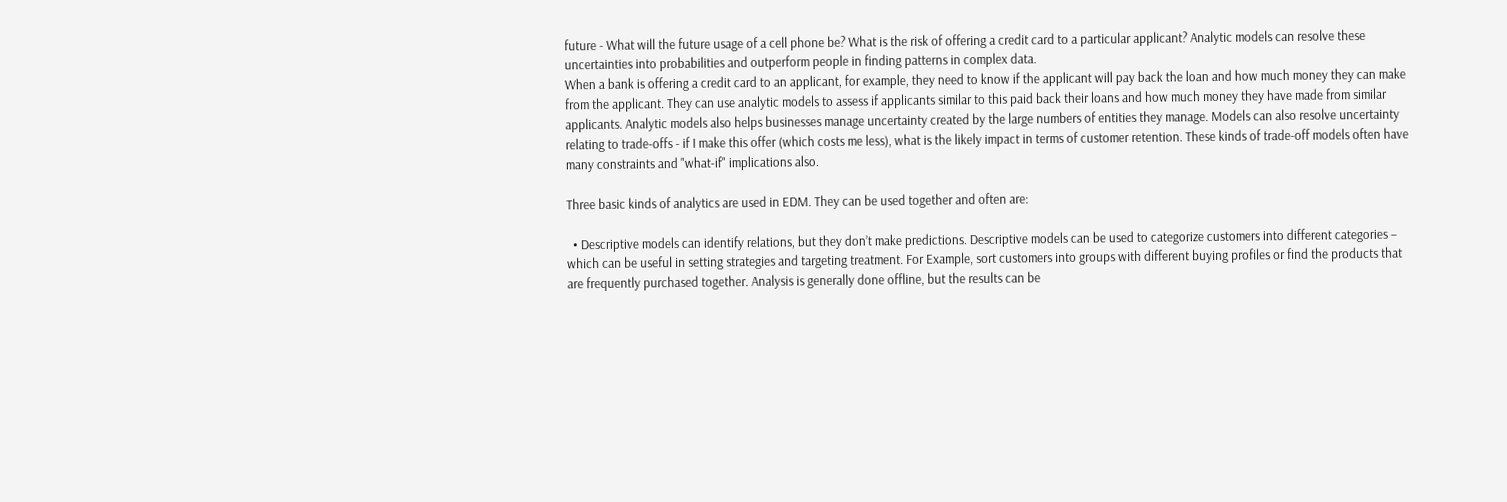future - What will the future usage of a cell phone be? What is the risk of offering a credit card to a particular applicant? Analytic models can resolve these uncertainties into probabilities and outperform people in finding patterns in complex data.
When a bank is offering a credit card to an applicant, for example, they need to know if the applicant will pay back the loan and how much money they can make from the applicant. They can use analytic models to assess if applicants similar to this paid back their loans and how much money they have made from similar applicants. Analytic models also helps businesses manage uncertainty created by the large numbers of entities they manage. Models can also resolve uncertainty relating to trade-offs - if I make this offer (which costs me less), what is the likely impact in terms of customer retention. These kinds of trade-off models often have many constraints and "what-if" implications also.

Three basic kinds of analytics are used in EDM. They can be used together and often are:

  • Descriptive models can identify relations, but they don’t make predictions. Descriptive models can be used to categorize customers into different categories – which can be useful in setting strategies and targeting treatment. For Example, sort customers into groups with different buying profiles or find the products that are frequently purchased together. Analysis is generally done offline, but the results can be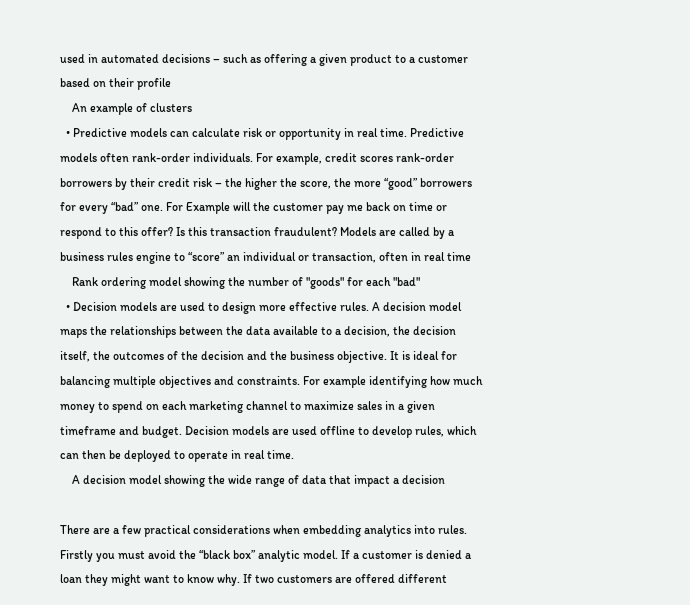used in automated decisions – such as offering a given product to a customer based on their profile
    An example of clusters
  • Predictive models can calculate risk or opportunity in real time. Predictive models often rank-order individuals. For example, credit scores rank-order borrowers by their credit risk – the higher the score, the more “good” borrowers for every “bad” one. For Example will the customer pay me back on time or respond to this offer? Is this transaction fraudulent? Models are called by a business rules engine to “score” an individual or transaction, often in real time
    Rank ordering model showing the number of "goods" for each "bad"
  • Decision models are used to design more effective rules. A decision model maps the relationships between the data available to a decision, the decision itself, the outcomes of the decision and the business objective. It is ideal for balancing multiple objectives and constraints. For example identifying how much money to spend on each marketing channel to maximize sales in a given timeframe and budget. Decision models are used offline to develop rules, which can then be deployed to operate in real time.
    A decision model showing the wide range of data that impact a decision

There are a few practical considerations when embedding analytics into rules. Firstly you must avoid the “black box” analytic model. If a customer is denied a loan they might want to know why. If two customers are offered different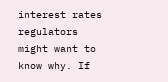interest rates regulators might want to know why. If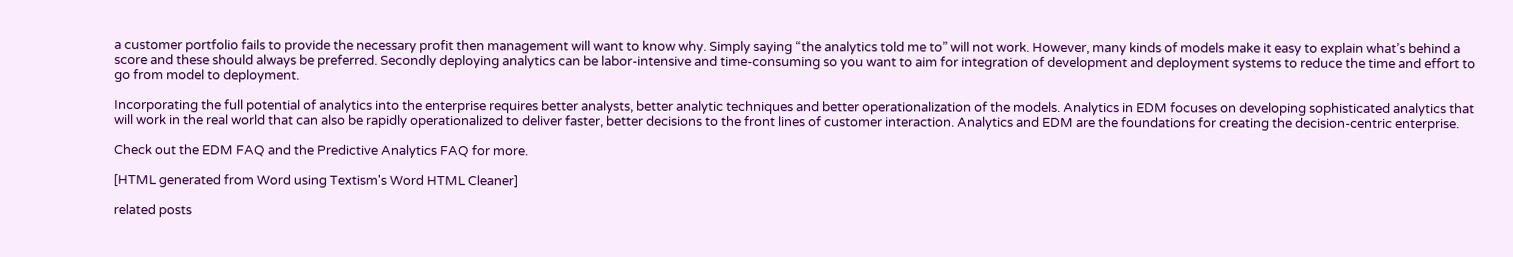a customer portfolio fails to provide the necessary profit then management will want to know why. Simply saying “the analytics told me to” will not work. However, many kinds of models make it easy to explain what’s behind a score and these should always be preferred. Secondly deploying analytics can be labor-intensive and time-consuming so you want to aim for integration of development and deployment systems to reduce the time and effort to go from model to deployment.

Incorporating the full potential of analytics into the enterprise requires better analysts, better analytic techniques and better operationalization of the models. Analytics in EDM focuses on developing sophisticated analytics that will work in the real world that can also be rapidly operationalized to deliver faster, better decisions to the front lines of customer interaction. Analytics and EDM are the foundations for creating the decision-centric enterprise.

Check out the EDM FAQ and the Predictive Analytics FAQ for more.

[HTML generated from Word using Textism's Word HTML Cleaner]

related posts